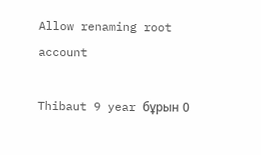Allow renaming root account

Thibaut 9 year бұрын 0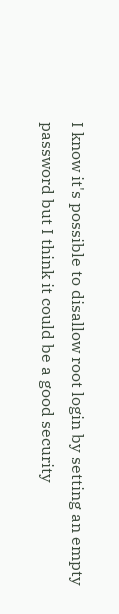I know it's possible to disallow root login by setting an empty password but I think it could be a good security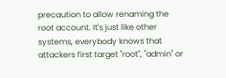precaution to allow renaming the root account. It's just like other systems, everybody knows that attackers first target "root", "admin" or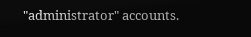"administrator" accounts.